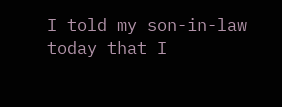I told my son-in-law today that I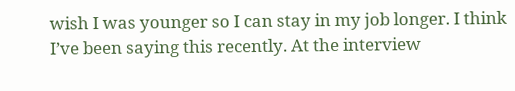wish I was younger so I can stay in my job longer. I think I’ve been saying this recently. At the interview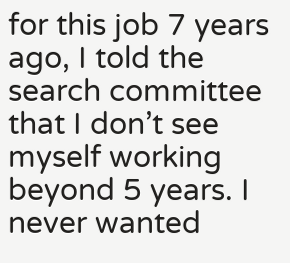for this job 7 years ago, I told the search committee that I don’t see myself working beyond 5 years. I never wanted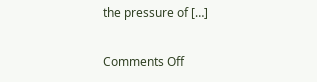the pressure of […]

Comments Off